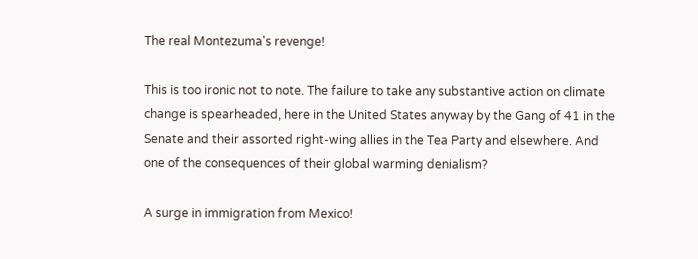The real Montezuma's revenge!

This is too ironic not to note. The failure to take any substantive action on climate change is spearheaded, here in the United States anyway by the Gang of 41 in the Senate and their assorted right-wing allies in the Tea Party and elsewhere. And one of the consequences of their global warming denialism?

A surge in immigration from Mexico!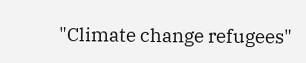"Climate change refugees"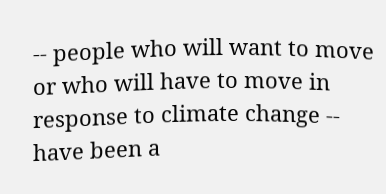-- people who will want to move or who will have to move in response to climate change -- have been a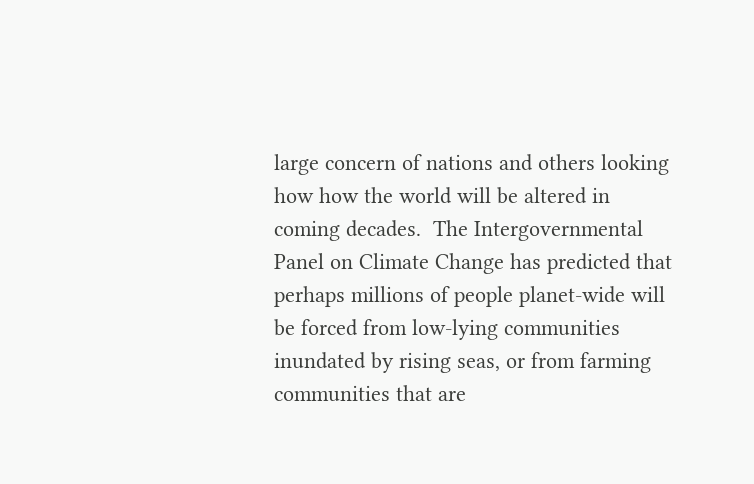large concern of nations and others looking how how the world will be altered in coming decades.  The Intergovernmental Panel on Climate Change has predicted that perhaps millions of people planet-wide will be forced from low-lying communities inundated by rising seas, or from farming communities that are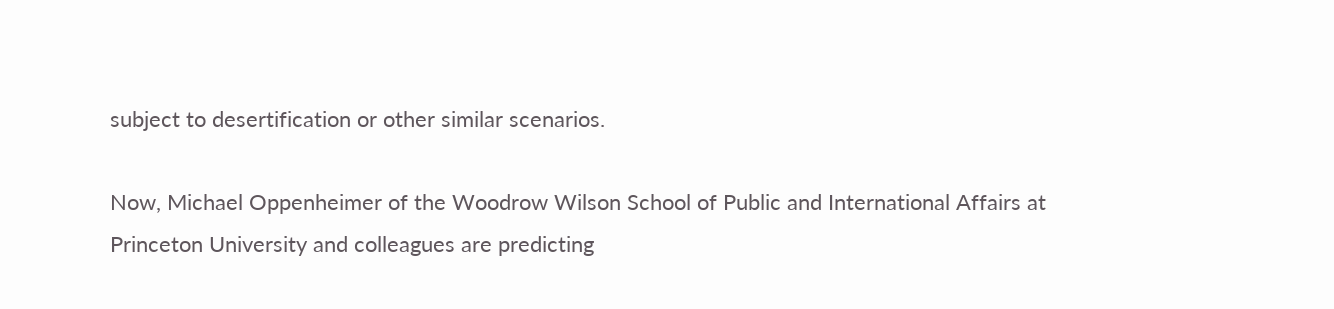subject to desertification or other similar scenarios.

Now, Michael Oppenheimer of the Woodrow Wilson School of Public and International Affairs at Princeton University and colleagues are predicting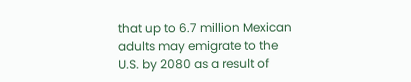that up to 6.7 million Mexican adults may emigrate to the U.S. by 2080 as a result of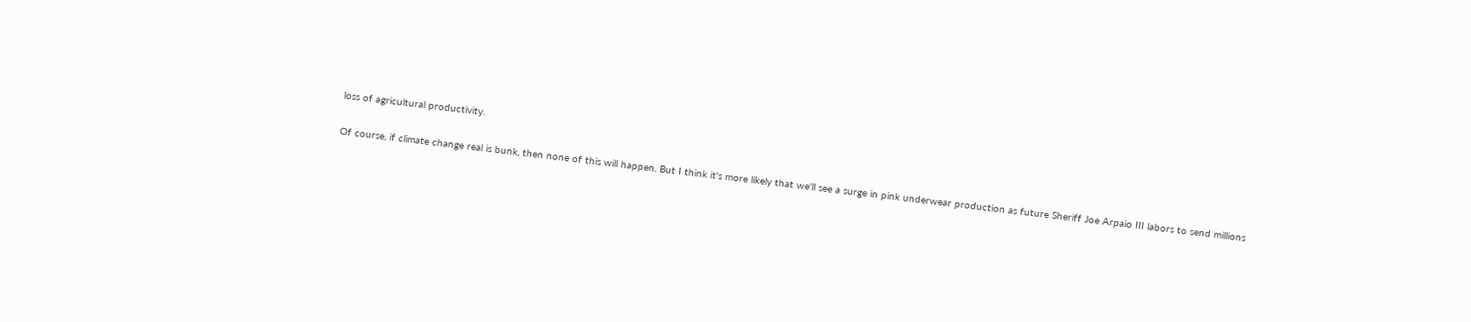loss of agricultural productivity.

Of course, if climate change real is bunk, then none of this will happen. But I think it's more likely that we'll see a surge in pink underwear production as future Sheriff Joe Arpaio III labors to send millions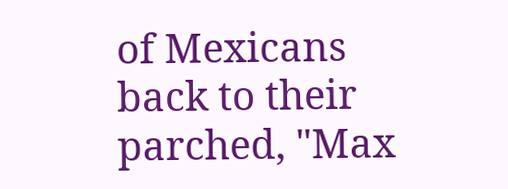of Mexicans back to their parched, "Max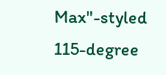Max"-styled 115-degree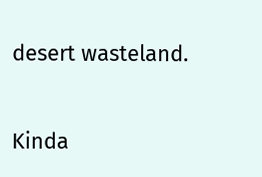desert wasteland.

Kinda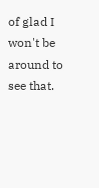of glad I won't be around to see that.